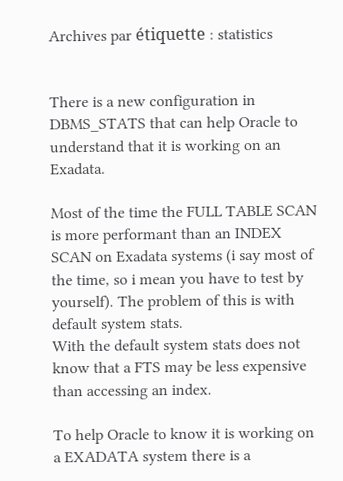Archives par étiquette : statistics


There is a new configuration in DBMS_STATS that can help Oracle to understand that it is working on an Exadata.

Most of the time the FULL TABLE SCAN is more performant than an INDEX SCAN on Exadata systems (i say most of the time, so i mean you have to test by yourself). The problem of this is with default system stats.
With the default system stats does not know that a FTS may be less expensive than accessing an index.

To help Oracle to know it is working on a EXADATA system there is a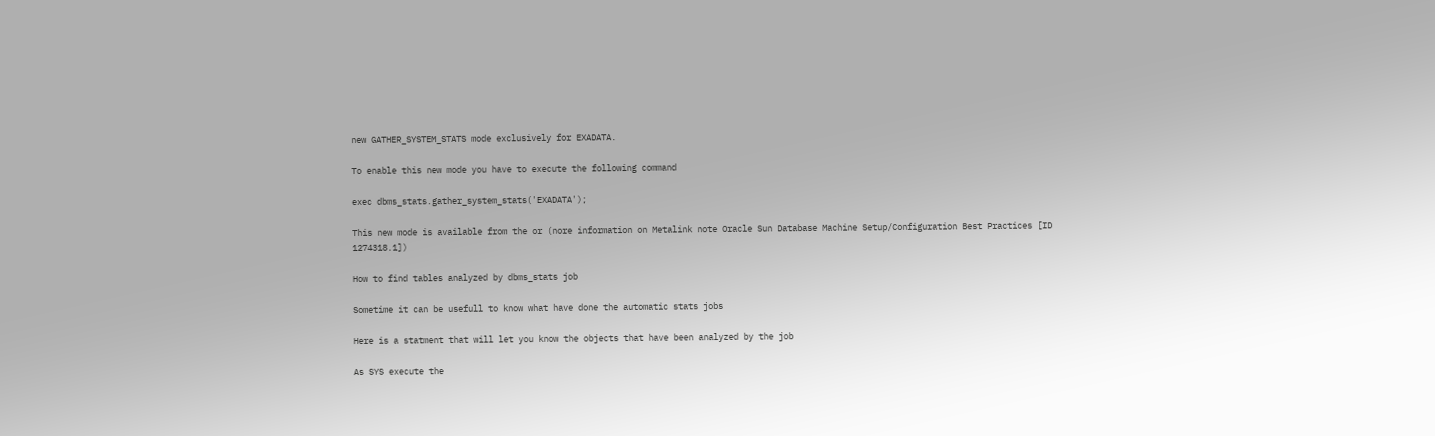new GATHER_SYSTEM_STATS mode exclusively for EXADATA.

To enable this new mode you have to execute the following command

exec dbms_stats.gather_system_stats('EXADATA');

This new mode is available from the or (nore information on Metalink note Oracle Sun Database Machine Setup/Configuration Best Practices [ID 1274318.1])

How to find tables analyzed by dbms_stats job

Sometime it can be usefull to know what have done the automatic stats jobs

Here is a statment that will let you know the objects that have been analyzed by the job

As SYS execute the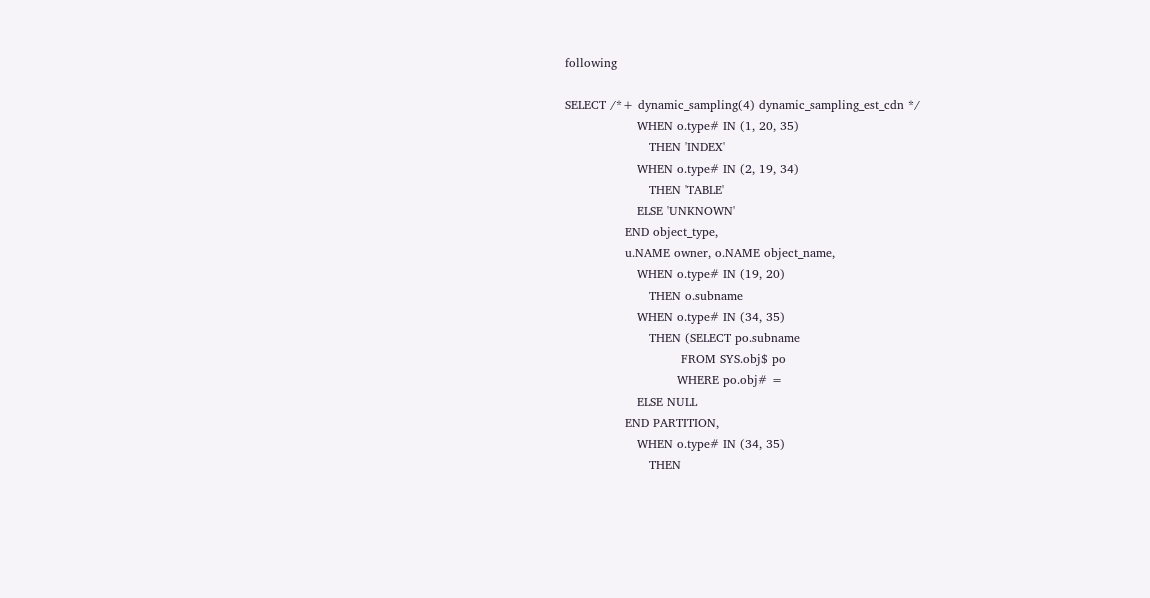following

SELECT /*+ dynamic_sampling(4) dynamic_sampling_est_cdn */
                  WHEN o.type# IN (1, 20, 35)
                     THEN 'INDEX'
                  WHEN o.type# IN (2, 19, 34)
                     THEN 'TABLE'
                  ELSE 'UNKNOWN'
               END object_type,
               u.NAME owner, o.NAME object_name,
                  WHEN o.type# IN (19, 20)
                     THEN o.subname
                  WHEN o.type# IN (34, 35)
                     THEN (SELECT po.subname
                             FROM SYS.obj$ po
                            WHERE po.obj# =
                  ELSE NULL
               END PARTITION,
                  WHEN o.type# IN (34, 35)
                     THEN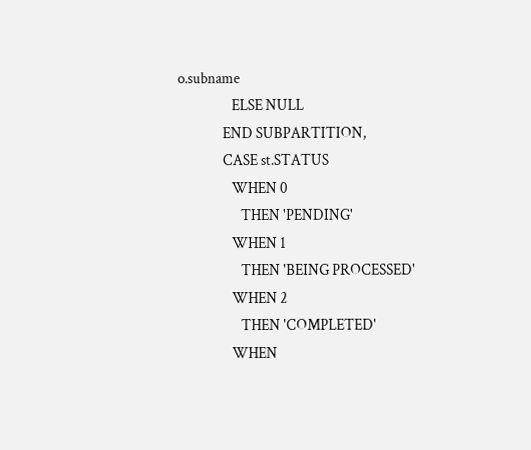o.subname
                  ELSE NULL
               END SUBPARTITION,
               CASE st.STATUS
                  WHEN 0
                     THEN 'PENDING'
                  WHEN 1
                     THEN 'BEING PROCESSED'
                  WHEN 2
                     THEN 'COMPLETED'
                  WHEN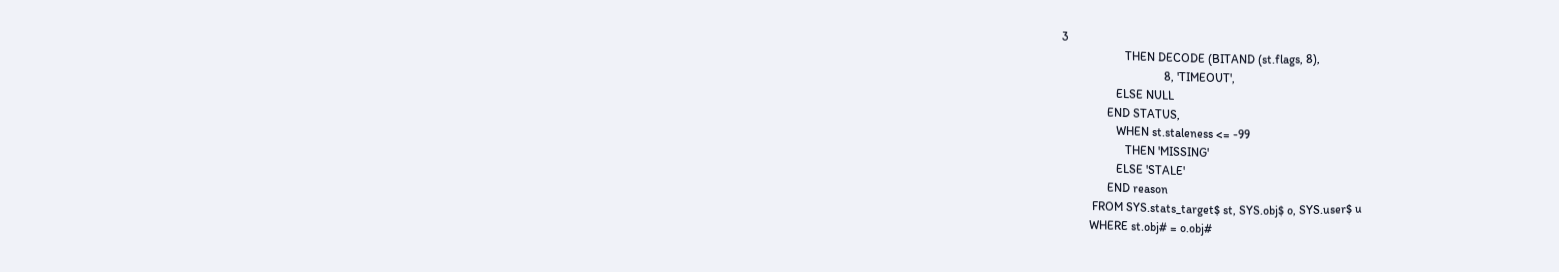3
                     THEN DECODE (BITAND (st.flags, 8),
                                  8, 'TIMEOUT',
                  ELSE NULL
               END STATUS,
                  WHEN st.staleness <= -99
                     THEN 'MISSING'
                  ELSE 'STALE'
               END reason
          FROM SYS.stats_target$ st, SYS.obj$ o, SYS.user$ u
         WHERE st.obj# = o.obj#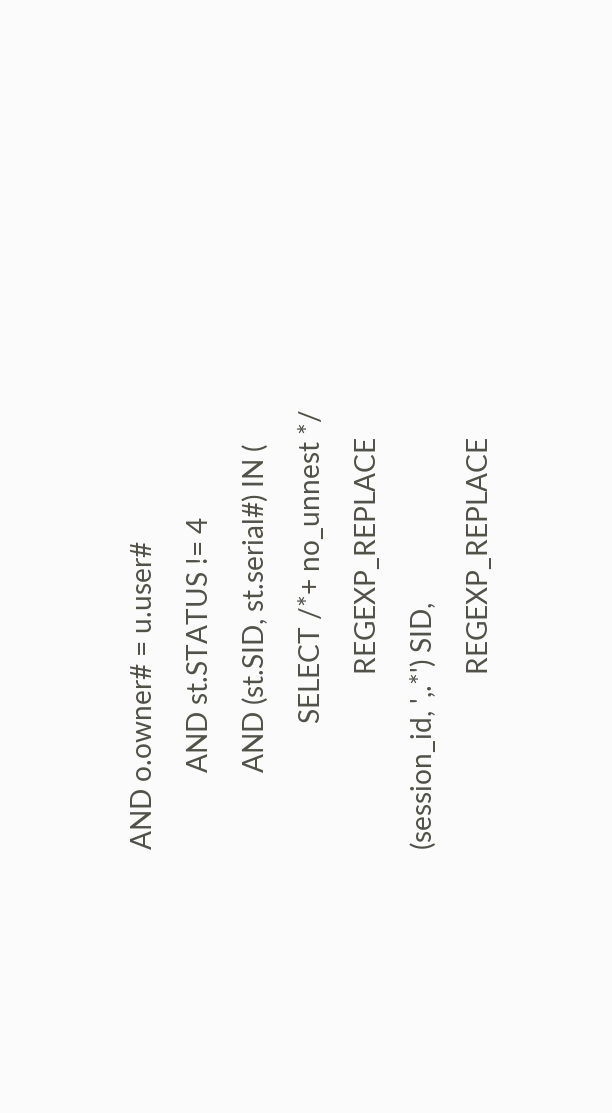AND o.owner# = u.user#
           AND st.STATUS != 4
           AND (st.SID, st.serial#) IN (
                  SELECT /*+ no_unnest */
                         REGEXP_REPLACE (session_id, ',.*') SID,
                         REGEXP_REPLACE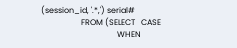(session_id, '.*,') serial#
                    FROM (SELECT   CASE
                                      WHEN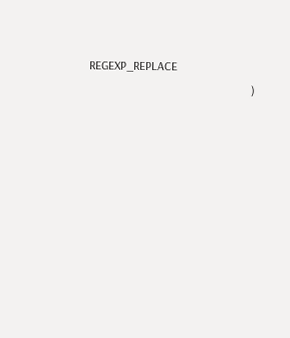REGEXP_REPLACE
                                                      )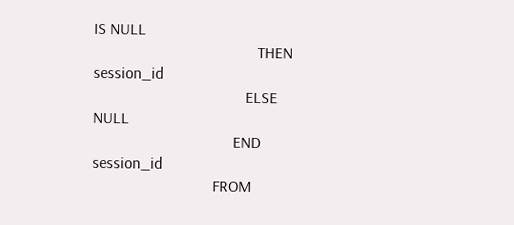IS NULL
                                         THEN session_id
                                      ELSE NULL
                                   END session_id
                              FROM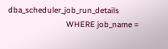dba_scheduler_job_run_details
                             WHERE job_name =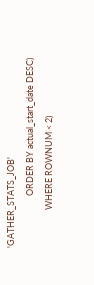'GATHER_STATS_JOB'
                          ORDER BY actual_start_date DESC)
                   WHERE ROWNUM < 2)